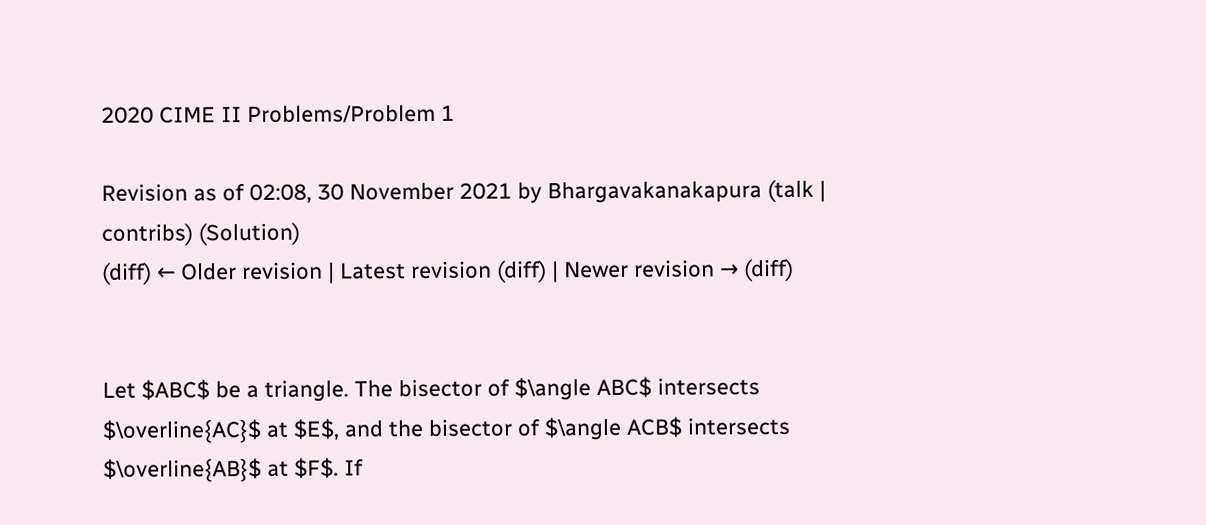2020 CIME II Problems/Problem 1

Revision as of 02:08, 30 November 2021 by Bhargavakanakapura (talk | contribs) (Solution)
(diff) ← Older revision | Latest revision (diff) | Newer revision → (diff)


Let $ABC$ be a triangle. The bisector of $\angle ABC$ intersects $\overline{AC}$ at $E$, and the bisector of $\angle ACB$ intersects $\overline{AB}$ at $F$. If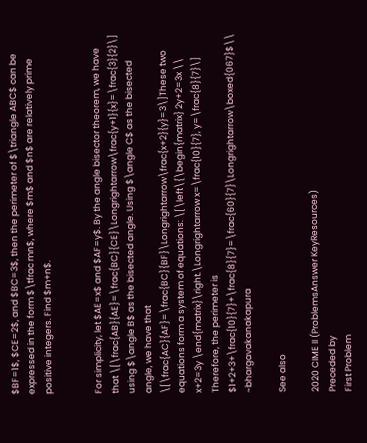$BF=1$, $CE=2$, and $BC=3$, then the perimeter of $\triangle ABC$ can be expressed in the form $\tfrac mn$, where $m$ and $n$ are relatively prime positive integers. Find $m+n$.


For simplicity, let $AE=x$ and $AF=y$. By the angle bisector theorem, we have that \[\frac{AB}{AE}=\frac{BC}{CE}\Longrightarrow\frac{y+1}{x}=\frac{3}{2}\] using $\angle B$ as the bisected angle. Using $\angle C$ as the bisected angle, we have that \[\frac{AC}{AF}=\frac{BC}{BF}\Longrightarrow\frac{x+2}{y}=3\]These two equations form a system of equations: \[\left\{\begin{matrix} 2y+2=3x \\ x+2=3y \end{matrix}\right.\Longrightarrow x=\frac{10}{7}, y=\frac{8}{7}\] Therefore, the perimeter is $1+2+3+\frac{10}{7}+\frac{8}{7}=\frac{60}{7}\Longrightarrow\boxed{067}$\\ ~bhargavakanakapura

See also

2020 CIME II (ProblemsAnswer KeyResources)
Preceded by
First Problem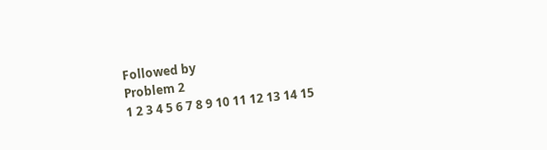Followed by
Problem 2
1 2 3 4 5 6 7 8 9 10 11 12 13 14 15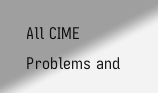All CIME Problems and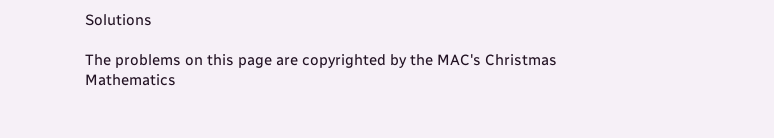Solutions

The problems on this page are copyrighted by the MAC's Christmas Mathematics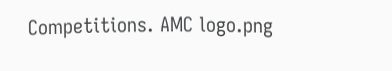Competitions. AMC logo.png